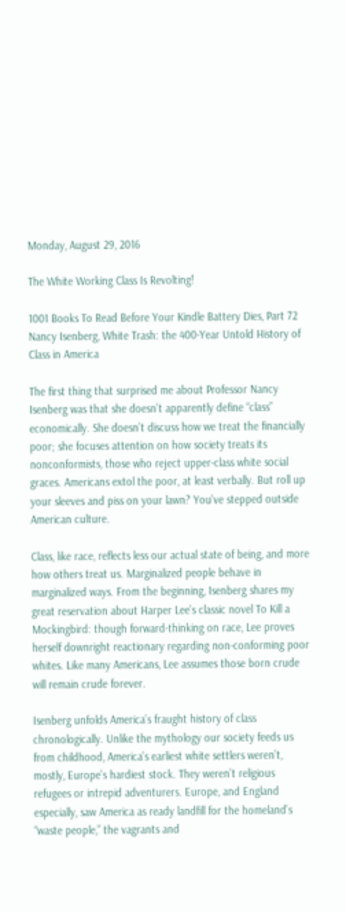Monday, August 29, 2016

The White Working Class Is Revolting!

1001 Books To Read Before Your Kindle Battery Dies, Part 72
Nancy Isenberg, White Trash: the 400-Year Untold History of Class in America

The first thing that surprised me about Professor Nancy Isenberg was that she doesn’t apparently define “class” economically. She doesn’t discuss how we treat the financially poor; she focuses attention on how society treats its nonconformists, those who reject upper-class white social graces. Americans extol the poor, at least verbally. But roll up your sleeves and piss on your lawn? You’ve stepped outside American culture.

Class, like race, reflects less our actual state of being, and more how others treat us. Marginalized people behave in marginalized ways. From the beginning, Isenberg shares my great reservation about Harper Lee’s classic novel To Kill a Mockingbird: though forward-thinking on race, Lee proves herself downright reactionary regarding non-conforming poor whites. Like many Americans, Lee assumes those born crude will remain crude forever.

Isenberg unfolds America’s fraught history of class chronologically. Unlike the mythology our society feeds us from childhood, America’s earliest white settlers weren’t, mostly, Europe’s hardiest stock. They weren’t religious refugees or intrepid adventurers. Europe, and England especially, saw America as ready landfill for the homeland’s “waste people,” the vagrants and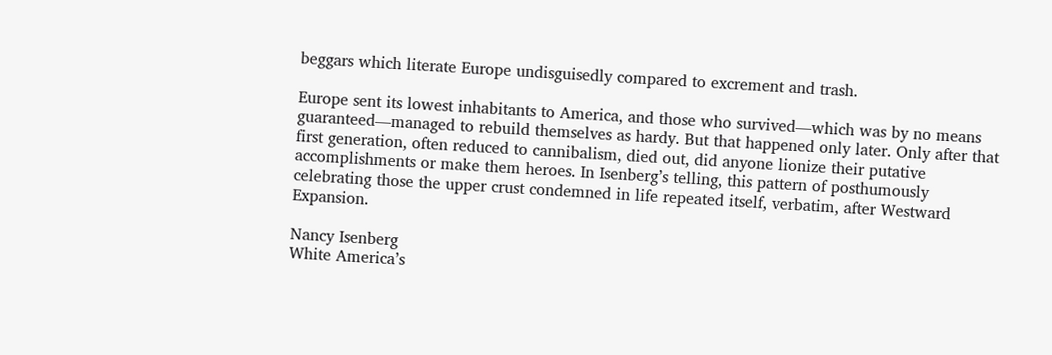beggars which literate Europe undisguisedly compared to excrement and trash.

Europe sent its lowest inhabitants to America, and those who survived—which was by no means guaranteed—managed to rebuild themselves as hardy. But that happened only later. Only after that first generation, often reduced to cannibalism, died out, did anyone lionize their putative accomplishments or make them heroes. In Isenberg’s telling, this pattern of posthumously celebrating those the upper crust condemned in life repeated itself, verbatim, after Westward Expansion.

Nancy Isenberg
White America’s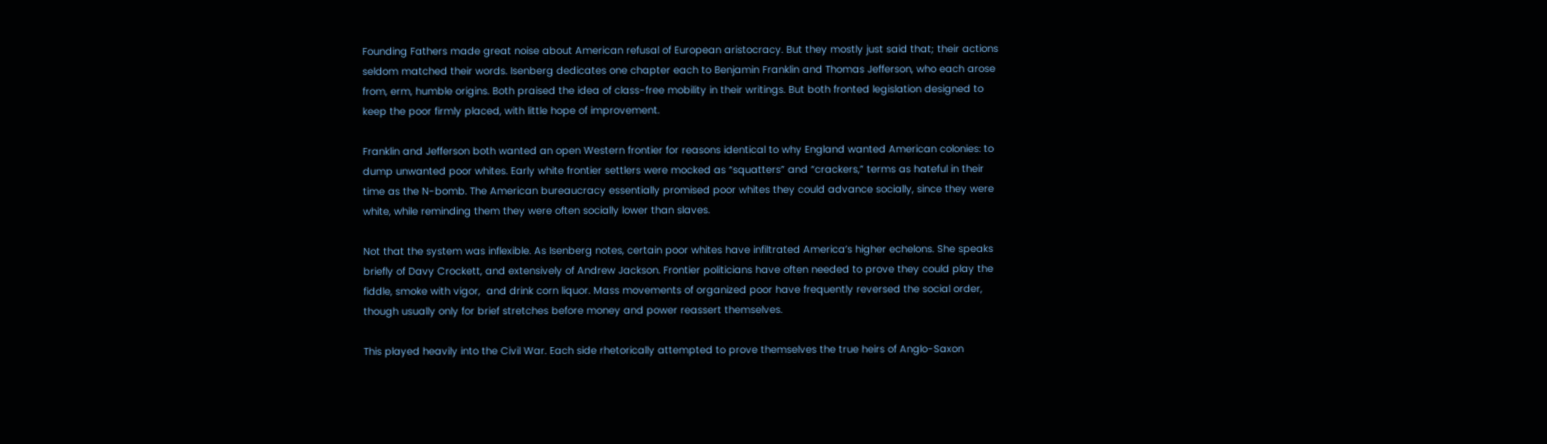Founding Fathers made great noise about American refusal of European aristocracy. But they mostly just said that; their actions seldom matched their words. Isenberg dedicates one chapter each to Benjamin Franklin and Thomas Jefferson, who each arose from, erm, humble origins. Both praised the idea of class-free mobility in their writings. But both fronted legislation designed to keep the poor firmly placed, with little hope of improvement.

Franklin and Jefferson both wanted an open Western frontier for reasons identical to why England wanted American colonies: to dump unwanted poor whites. Early white frontier settlers were mocked as “squatters” and “crackers,” terms as hateful in their time as the N-bomb. The American bureaucracy essentially promised poor whites they could advance socially, since they were white, while reminding them they were often socially lower than slaves.

Not that the system was inflexible. As Isenberg notes, certain poor whites have infiltrated America’s higher echelons. She speaks briefly of Davy Crockett, and extensively of Andrew Jackson. Frontier politicians have often needed to prove they could play the fiddle, smoke with vigor,  and drink corn liquor. Mass movements of organized poor have frequently reversed the social order, though usually only for brief stretches before money and power reassert themselves.

This played heavily into the Civil War. Each side rhetorically attempted to prove themselves the true heirs of Anglo-Saxon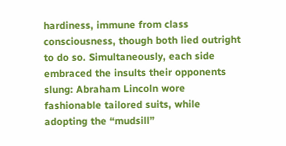hardiness, immune from class consciousness, though both lied outright to do so. Simultaneously, each side embraced the insults their opponents slung: Abraham Lincoln wore fashionable tailored suits, while adopting the “mudsill”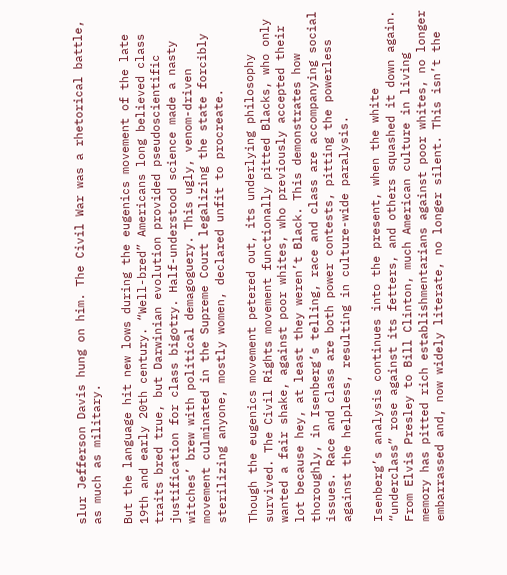slur Jefferson Davis hung on him. The Civil War was a rhetorical battle, as much as military.

But the language hit new lows during the eugenics movement of the late 19th and early 20th century. “Well-bred” Americans long believed class traits bred true, but Darwinian evolution provided pseudoscientific justification for class bigotry. Half-understood science made a nasty witches’ brew with political demagoguery. This ugly, venom-driven movement culminated in the Supreme Court legalizing the state forcibly sterilizing anyone, mostly women, declared unfit to procreate.

Though the eugenics movement petered out, its underlying philosophy survived. The Civil Rights movement functionally pitted Blacks, who only wanted a fair shake, against poor whites, who previously accepted their lot because hey, at least they weren’t Black. This demonstrates how thoroughly, in Isenberg’s telling, race and class are accompanying social issues. Race and class are both power contests, pitting the powerless against the helpless, resulting in culture-wide paralysis.

Isenberg’s analysis continues into the present, when the white “underclass” rose against its fetters, and others squashed it down again. From Elvis Presley to Bill Clinton, much American culture in living memory has pitted rich establishmentarians against poor whites, no longer embarrassed and, now widely literate, no longer silent. This isn’t the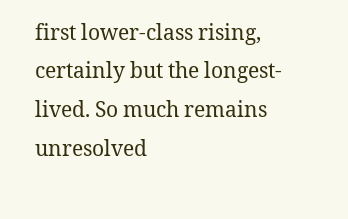first lower-class rising, certainly but the longest-lived. So much remains unresolved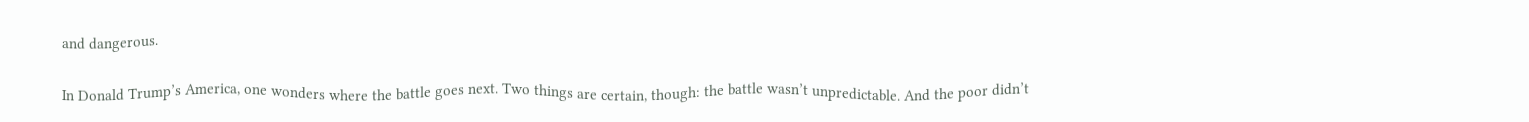and dangerous.

In Donald Trump’s America, one wonders where the battle goes next. Two things are certain, though: the battle wasn’t unpredictable. And the poor didn’t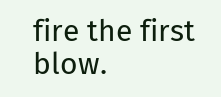fire the first blow.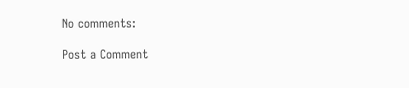No comments:

Post a Comment